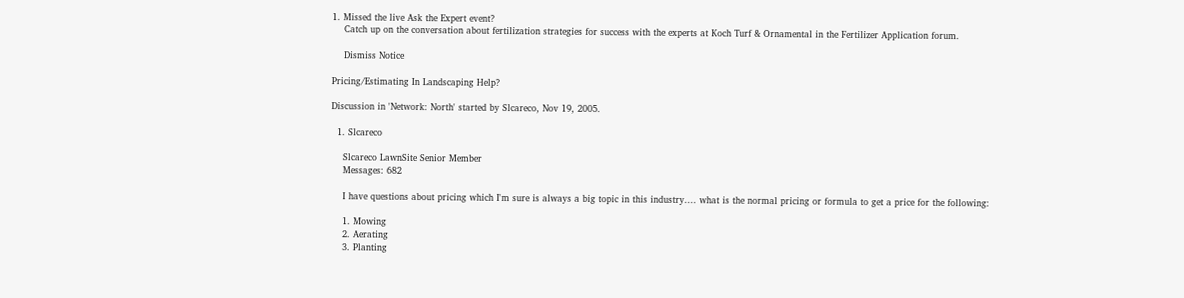1. Missed the live Ask the Expert event?
    Catch up on the conversation about fertilization strategies for success with the experts at Koch Turf & Ornamental in the Fertilizer Application forum.

    Dismiss Notice

Pricing/Estimating In Landscaping Help?

Discussion in 'Network: North' started by Slcareco, Nov 19, 2005.

  1. Slcareco

    Slcareco LawnSite Senior Member
    Messages: 682

    I have questions about pricing which I'm sure is always a big topic in this industry.... what is the normal pricing or formula to get a price for the following:

    1. Mowing
    2. Aerating
    3. Planting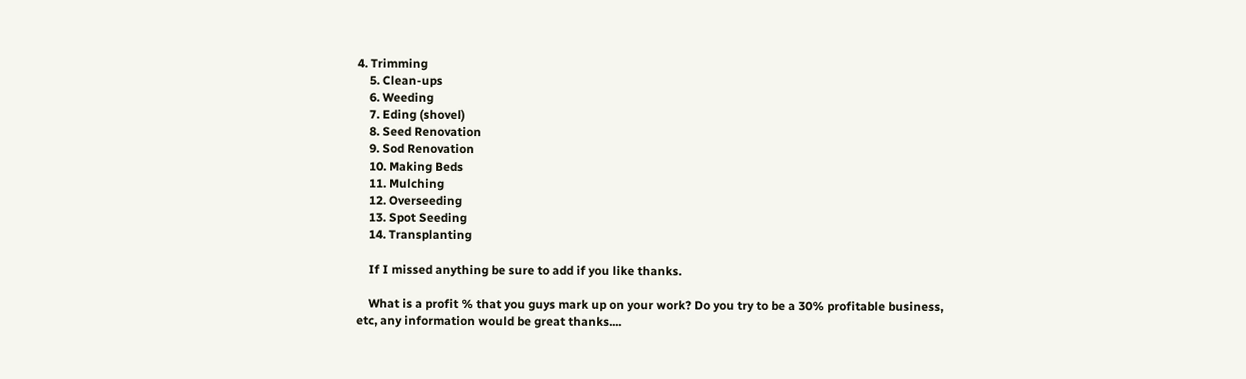4. Trimming
    5. Clean-ups
    6. Weeding
    7. Eding (shovel)
    8. Seed Renovation
    9. Sod Renovation
    10. Making Beds
    11. Mulching
    12. Overseeding
    13. Spot Seeding
    14. Transplanting

    If I missed anything be sure to add if you like thanks.

    What is a profit % that you guys mark up on your work? Do you try to be a 30% profitable business, etc, any information would be great thanks....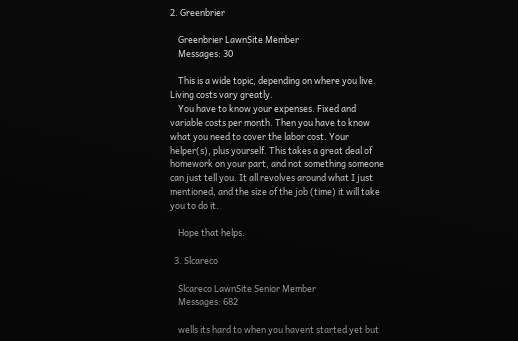2. Greenbrier

    Greenbrier LawnSite Member
    Messages: 30

    This is a wide topic, depending on where you live. Living costs vary greatly.
    You have to know your expenses. Fixed and variable costs per month. Then you have to know what you need to cover the labor cost. Your helper(s), plus yourself. This takes a great deal of homework on your part, and not something someone can just tell you. It all revolves around what I just mentioned, and the size of the job (time) it will take you to do it.

    Hope that helps.

  3. Slcareco

    Slcareco LawnSite Senior Member
    Messages: 682

    wells its hard to when you havent started yet but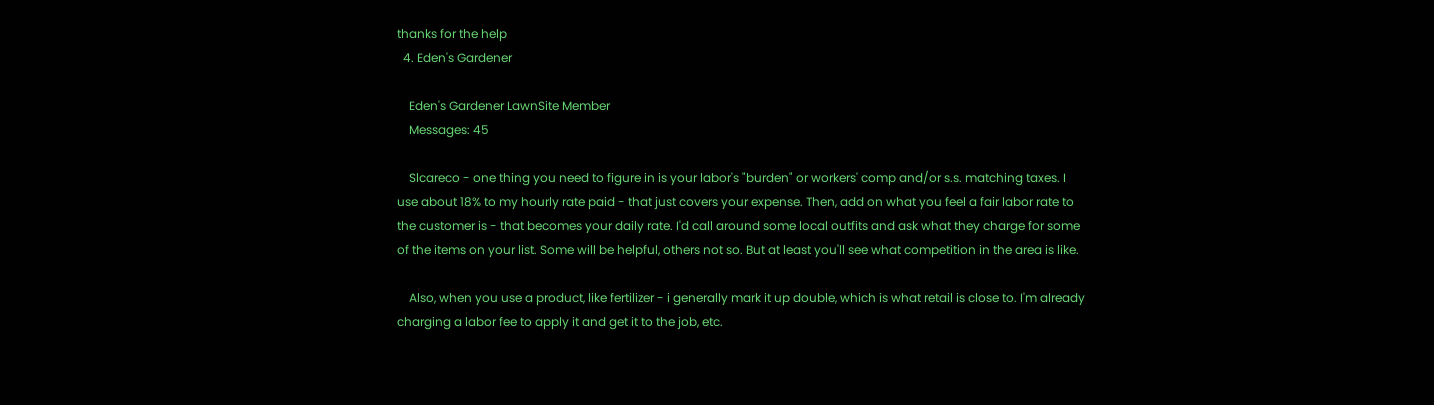thanks for the help
  4. Eden's Gardener

    Eden's Gardener LawnSite Member
    Messages: 45

    Slcareco - one thing you need to figure in is your labor's "burden" or workers' comp and/or s.s. matching taxes. I use about 18% to my hourly rate paid - that just covers your expense. Then, add on what you feel a fair labor rate to the customer is - that becomes your daily rate. I'd call around some local outfits and ask what they charge for some of the items on your list. Some will be helpful, others not so. But at least you'll see what competition in the area is like.

    Also, when you use a product, like fertilizer - i generally mark it up double, which is what retail is close to. I'm already charging a labor fee to apply it and get it to the job, etc.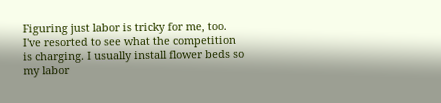Figuring just labor is tricky for me, too. I've resorted to see what the competition is charging. I usually install flower beds so my labor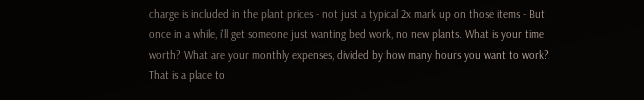charge is included in the plant prices - not just a typical 2x mark up on those items - But once in a while, i'll get someone just wanting bed work, no new plants. What is your time worth? What are your monthly expenses, divided by how many hours you want to work? That is a place to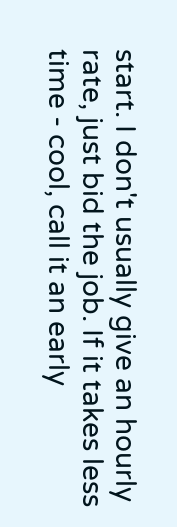start. I don't usually give an hourly rate, just bid the job. If it takes less time - cool, call it an early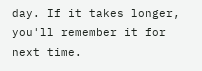day. If it takes longer, you'll remember it for next time.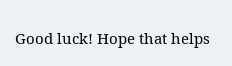Good luck! Hope that helps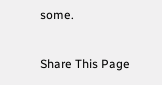some.

Share This Page